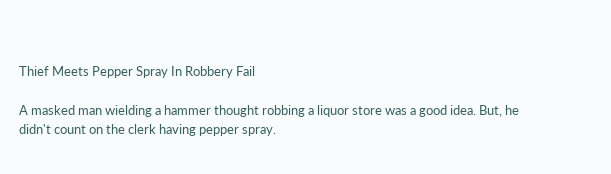Thief Meets Pepper Spray In Robbery Fail

A masked man wielding a hammer thought robbing a liquor store was a good idea. But, he didn't count on the clerk having pepper spray.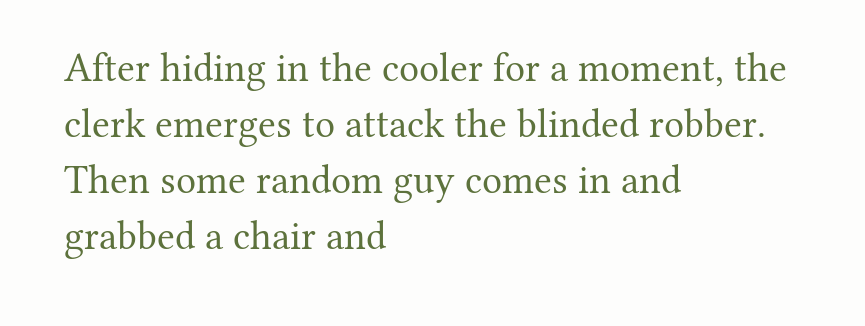After hiding in the cooler for a moment, the clerk emerges to attack the blinded robber. Then some random guy comes in and grabbed a chair and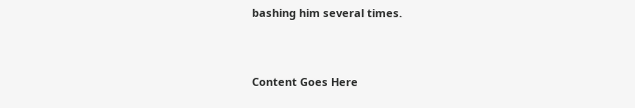bashing him several times.



Content Goes Here